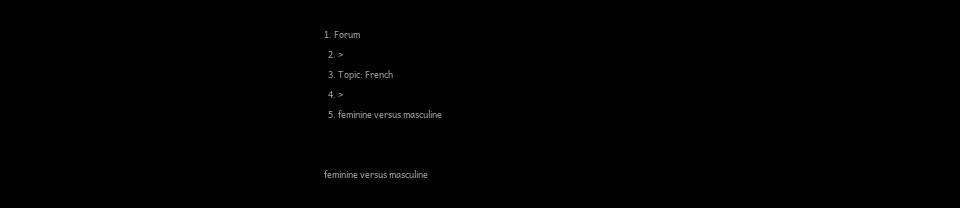1. Forum
  2. >
  3. Topic: French
  4. >
  5. feminine versus masculine


feminine versus masculine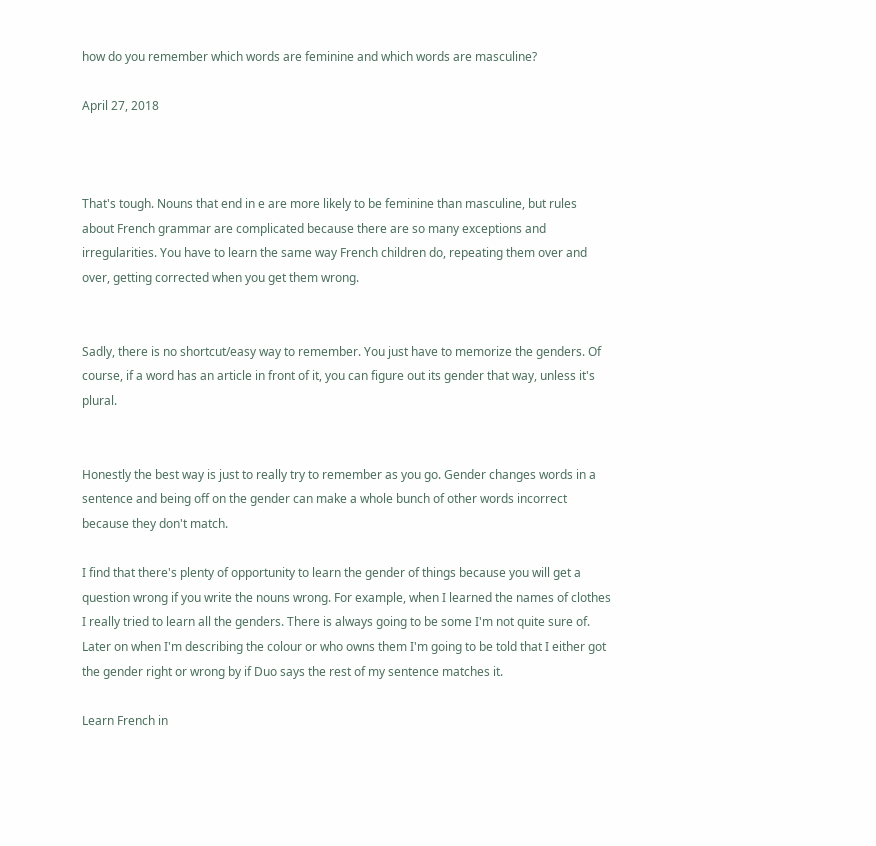how do you remember which words are feminine and which words are masculine?

April 27, 2018



That's tough. Nouns that end in e are more likely to be feminine than masculine, but rules about French grammar are complicated because there are so many exceptions and irregularities. You have to learn the same way French children do, repeating them over and over, getting corrected when you get them wrong.


Sadly, there is no shortcut/easy way to remember. You just have to memorize the genders. Of course, if a word has an article in front of it, you can figure out its gender that way, unless it's plural.


Honestly the best way is just to really try to remember as you go. Gender changes words in a sentence and being off on the gender can make a whole bunch of other words incorrect because they don't match.

I find that there's plenty of opportunity to learn the gender of things because you will get a question wrong if you write the nouns wrong. For example, when I learned the names of clothes I really tried to learn all the genders. There is always going to be some I'm not quite sure of. Later on when I'm describing the colour or who owns them I'm going to be told that I either got the gender right or wrong by if Duo says the rest of my sentence matches it.

Learn French in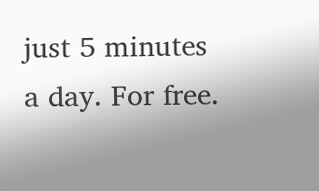just 5 minutes a day. For free.